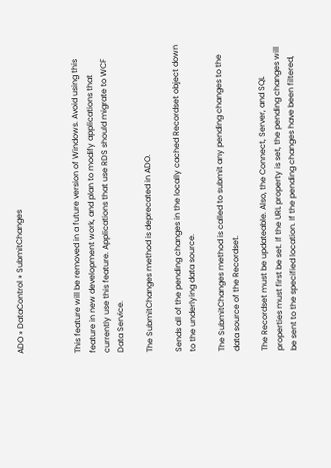ADO » DataControl » SubmitChanges



This feature will be removed in a future version of Windows. Avoid using this feature in new development work, and plan to modify applications that currently use this feature. Applications that use RDS should migrate to WCF Data Service.

The SubmitChanges method is deprecated in ADO.

Sends all of the pending changes in the locally cached Recordset object down to the underlying data source.

The SubmitChanges method is called to submit any pending changes to the data source of the Recordset.

The Recordset must be updateable. Also, the Connect, Server, and SQL properties must first be set. If the URL property is set, the pending changes will be sent to the specified location. If the pending changes have been filtered,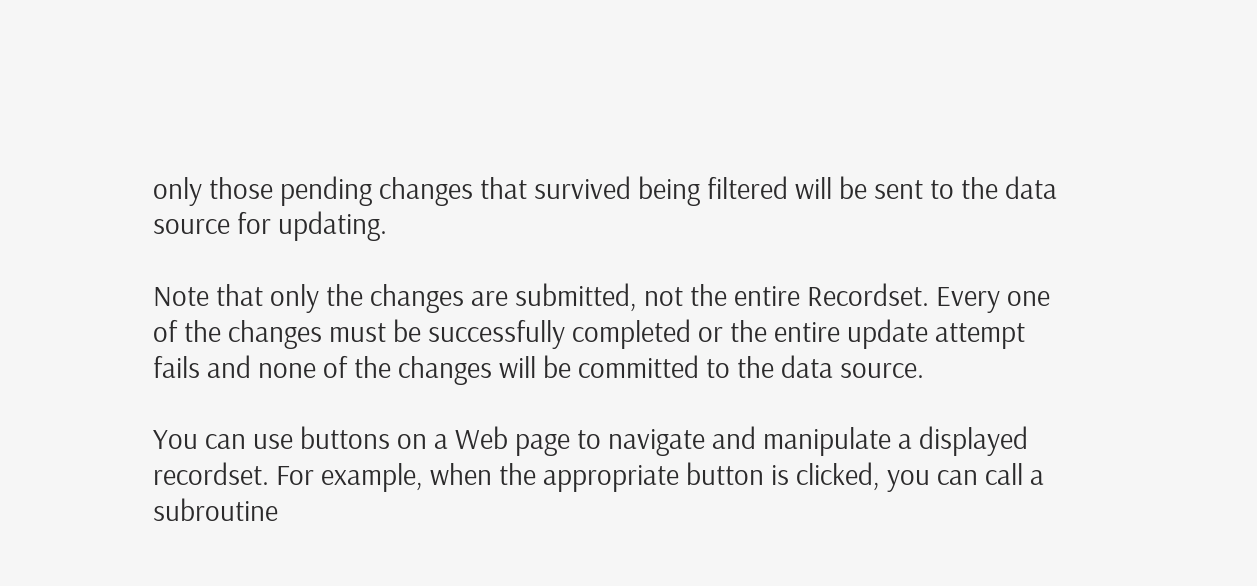only those pending changes that survived being filtered will be sent to the data source for updating.

Note that only the changes are submitted, not the entire Recordset. Every one of the changes must be successfully completed or the entire update attempt fails and none of the changes will be committed to the data source.

You can use buttons on a Web page to navigate and manipulate a displayed recordset. For example, when the appropriate button is clicked, you can call a subroutine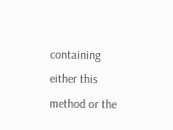containing either this method or the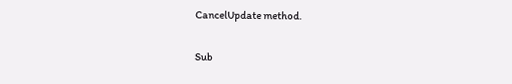CancelUpdate method.


Sub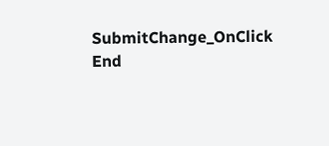SubmitChange_OnClick
End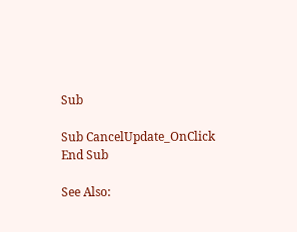Sub

Sub CancelUpdate_OnClick
End Sub

See Also: